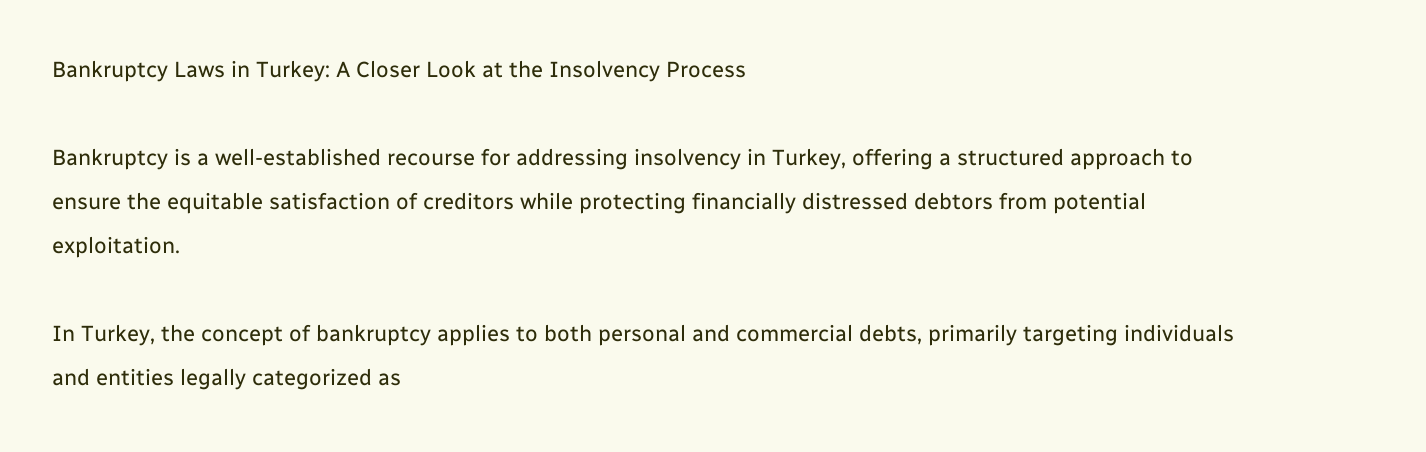Bankruptcy Laws in Turkey: A Closer Look at the Insolvency Process

Bankruptcy is a well-established recourse for addressing insolvency in Turkey, offering a structured approach to ensure the equitable satisfaction of creditors while protecting financially distressed debtors from potential exploitation.

In Turkey, the concept of bankruptcy applies to both personal and commercial debts, primarily targeting individuals and entities legally categorized as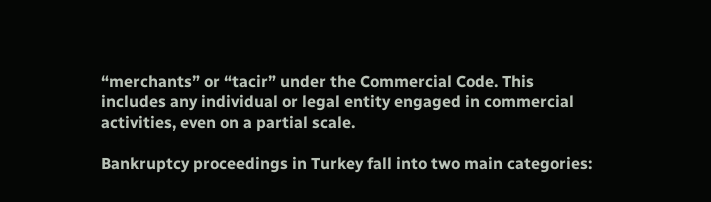“merchants” or “tacir” under the Commercial Code. This includes any individual or legal entity engaged in commercial activities, even on a partial scale.

Bankruptcy proceedings in Turkey fall into two main categories: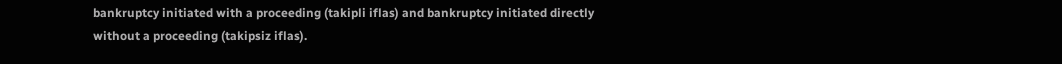bankruptcy initiated with a proceeding (takipli iflas) and bankruptcy initiated directly without a proceeding (takipsiz iflas).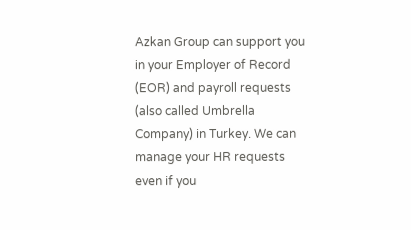Azkan Group can support you in your Employer of Record (EOR) and payroll requests (also called Umbrella Company) in Turkey. We can manage your HR requests even if you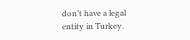don’t have a legal entity in Turkey.